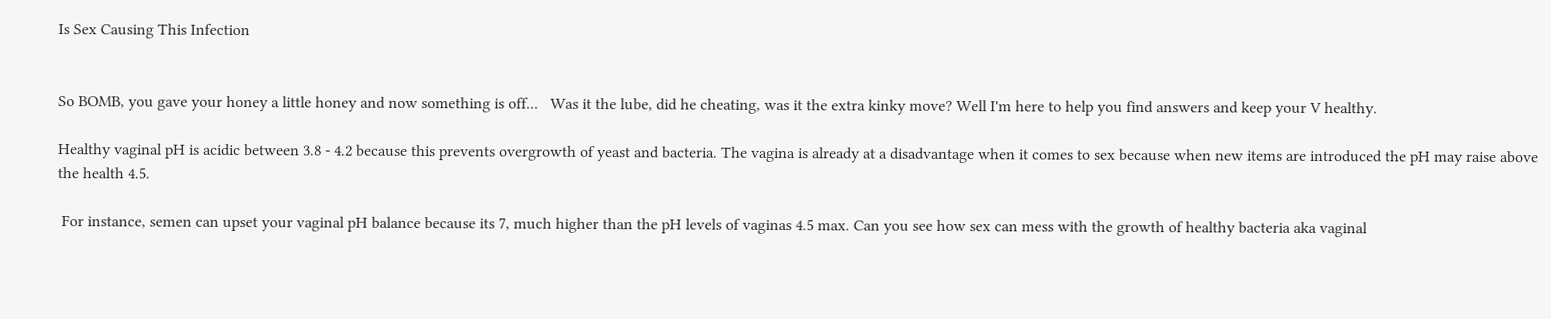Is Sex Causing This Infection


So BOMB, you gave your honey a little honey and now something is off...   Was it the lube, did he cheating, was it the extra kinky move? Well I'm here to help you find answers and keep your V healthy.

Healthy vaginal pH is acidic between 3.8 - 4.2 because this prevents overgrowth of yeast and bacteria. The vagina is already at a disadvantage when it comes to sex because when new items are introduced the pH may raise above the health 4.5.

 For instance, semen can upset your vaginal pH balance because its 7, much higher than the pH levels of vaginas 4.5 max. Can you see how sex can mess with the growth of healthy bacteria aka vaginal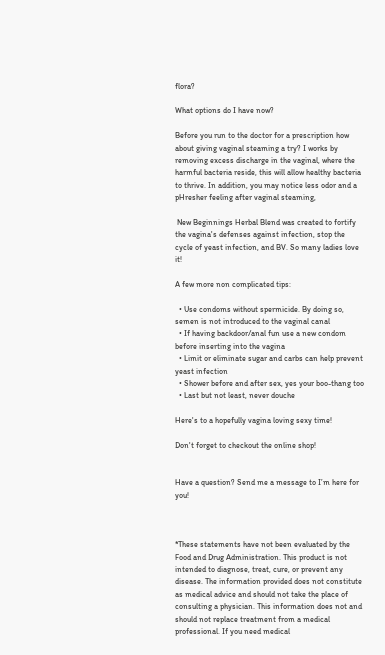flora?

What options do I have now?

Before you run to the doctor for a prescription how about giving vaginal steaming a try? I works by removing excess discharge in the vaginal, where the harmful bacteria reside, this will allow healthy bacteria to thrive. In addition, you may notice less odor and a pHresher feeling after vaginal steaming,

 New Beginnings Herbal Blend was created to fortify the vagina's defenses against infection, stop the cycle of yeast infection, and BV. So many ladies love it!

A few more non complicated tips:

  • Use condoms without spermicide. By doing so, semen is not introduced to the vaginal canal
  • If having backdoor/anal fun use a new condom before inserting into the vagina
  • Limit or eliminate sugar and carbs can help prevent yeast infection
  • Shower before and after sex, yes your boo-thang too
  • Last but not least, never douche

Here's to a hopefully vagina loving sexy time!

Don't forget to checkout the online shop!


Have a question? Send me a message to I’m here for you!



*These statements have not been evaluated by the Food and Drug Administration. This product is not intended to diagnose, treat, cure, or prevent any disease. The information provided does not constitute as medical advice and should not take the place of consulting a physician. This information does not and should not replace treatment from a medical professional. If you need medical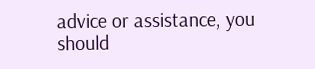advice or assistance, you should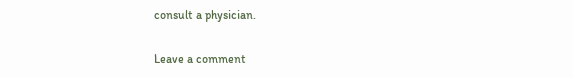consult a physician.

Leave a comment